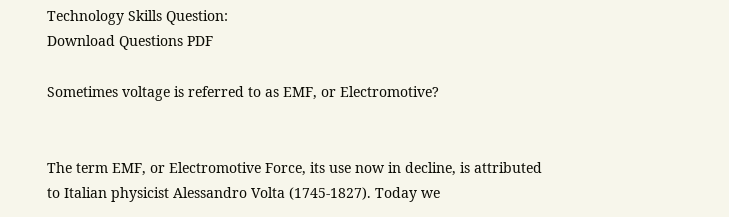Technology Skills Question:
Download Questions PDF

Sometimes voltage is referred to as EMF, or Electromotive?


The term EMF, or Electromotive Force, its use now in decline, is attributed to Italian physicist Alessandro Volta (1745-1827). Today we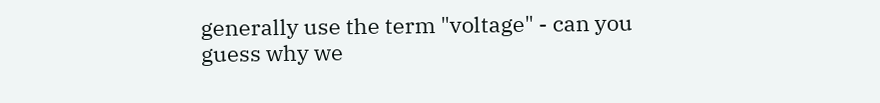generally use the term "voltage" - can you guess why we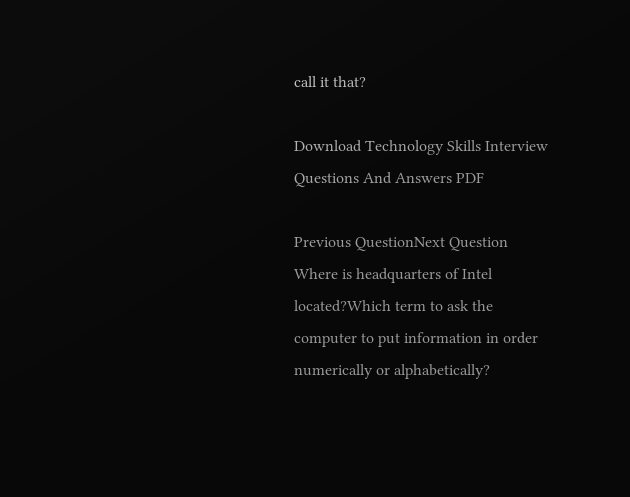call it that?

Download Technology Skills Interview Questions And Answers PDF

Previous QuestionNext Question
Where is headquarters of Intel located?Which term to ask the computer to put information in order numerically or alphabetically?